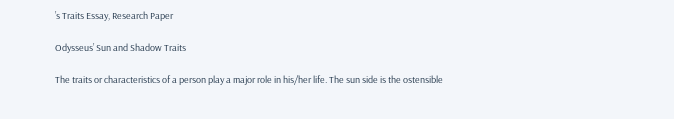’s Traits Essay, Research Paper

Odysseus’ Sun and Shadow Traits

The traits or characteristics of a person play a major role in his/her life. The sun side is the ostensible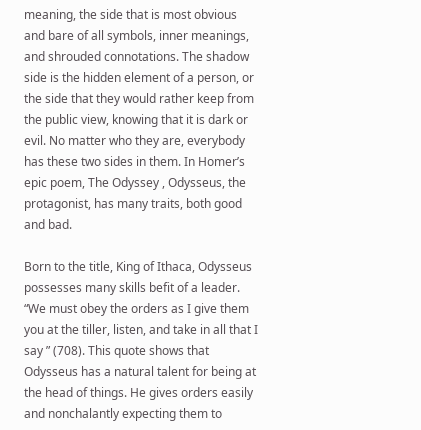meaning, the side that is most obvious and bare of all symbols, inner meanings, and shrouded connotations. The shadow side is the hidden element of a person, or the side that they would rather keep from the public view, knowing that it is dark or evil. No matter who they are, everybody has these two sides in them. In Homer’s epic poem, The Odyssey , Odysseus, the protagonist, has many traits, both good and bad.

Born to the title, King of Ithaca, Odysseus possesses many skills befit of a leader. “We must obey the orders as I give them you at the tiller, listen, and take in all that I say ” (708). This quote shows that Odysseus has a natural talent for being at the head of things. He gives orders easily and nonchalantly expecting them to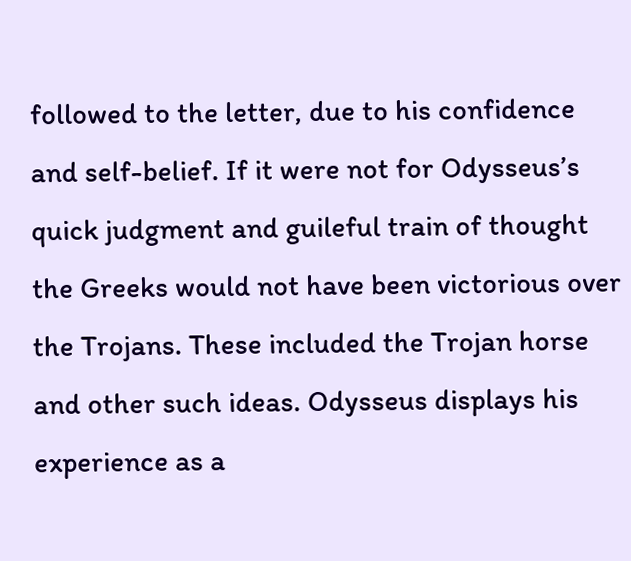followed to the letter, due to his confidence and self-belief. If it were not for Odysseus’s quick judgment and guileful train of thought the Greeks would not have been victorious over the Trojans. These included the Trojan horse and other such ideas. Odysseus displays his experience as a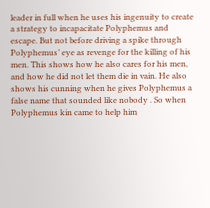leader in full when he uses his ingenuity to create a strategy to incapacitate Polyphemus and escape. But not before driving a spike through Polyphemus’ eye as revenge for the killing of his men. This shows how he also cares for his men, and how he did not let them die in vain. He also shows his cunning when he gives Polyphemus a false name that sounded like nobody . So when Polyphemus kin came to help him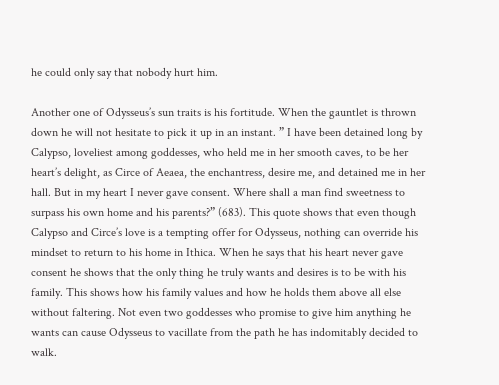he could only say that nobody hurt him.

Another one of Odysseus’s sun traits is his fortitude. When the gauntlet is thrown down he will not hesitate to pick it up in an instant. ” I have been detained long by Calypso, loveliest among goddesses, who held me in her smooth caves, to be her heart’s delight, as Circe of Aeaea, the enchantress, desire me, and detained me in her hall. But in my heart I never gave consent. Where shall a man find sweetness to surpass his own home and his parents?” (683). This quote shows that even though Calypso and Circe’s love is a tempting offer for Odysseus, nothing can override his mindset to return to his home in Ithica. When he says that his heart never gave consent he shows that the only thing he truly wants and desires is to be with his family. This shows how his family values and how he holds them above all else without faltering. Not even two goddesses who promise to give him anything he wants can cause Odysseus to vacillate from the path he has indomitably decided to walk.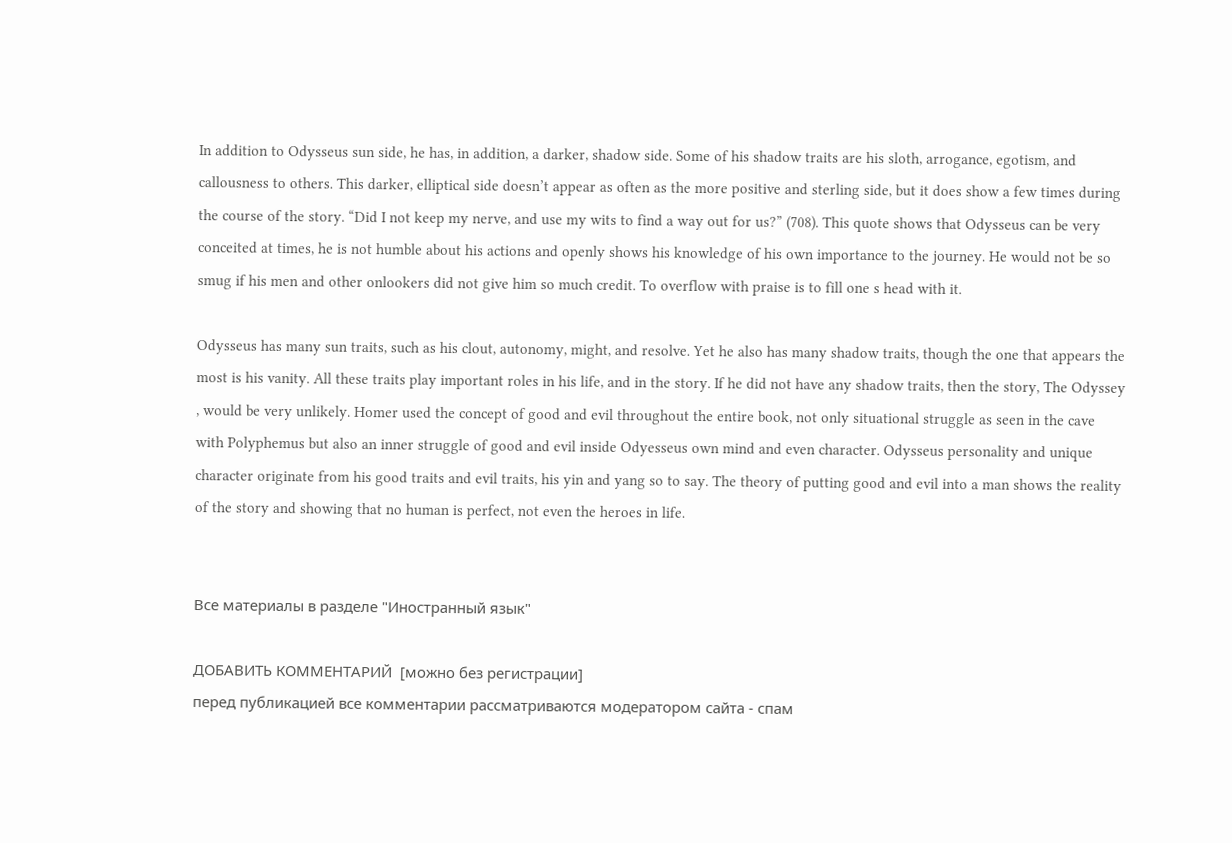In addition to Odysseus sun side, he has, in addition, a darker, shadow side. Some of his shadow traits are his sloth, arrogance, egotism, and callousness to others. This darker, elliptical side doesn’t appear as often as the more positive and sterling side, but it does show a few times during the course of the story. “Did I not keep my nerve, and use my wits to find a way out for us?” (708). This quote shows that Odysseus can be very conceited at times, he is not humble about his actions and openly shows his knowledge of his own importance to the journey. He would not be so smug if his men and other onlookers did not give him so much credit. To overflow with praise is to fill one s head with it.

Odysseus has many sun traits, such as his clout, autonomy, might, and resolve. Yet he also has many shadow traits, though the one that appears the most is his vanity. All these traits play important roles in his life, and in the story. If he did not have any shadow traits, then the story, The Odyssey , would be very unlikely. Homer used the concept of good and evil throughout the entire book, not only situational struggle as seen in the cave with Polyphemus but also an inner struggle of good and evil inside Odyesseus own mind and even character. Odysseus personality and unique character originate from his good traits and evil traits, his yin and yang so to say. The theory of putting good and evil into a man shows the reality of the story and showing that no human is perfect, not even the heroes in life.


Все материалы в разделе "Иностранный язык"

ДОБАВИТЬ КОММЕНТАРИЙ  [можно без регистрации]
перед публикацией все комментарии рассматриваются модератором сайта - спам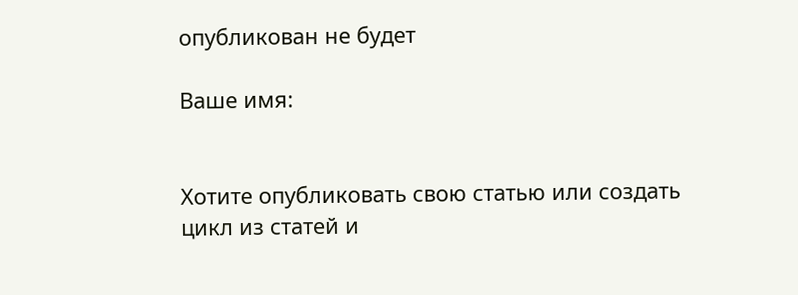опубликован не будет

Ваше имя:


Хотите опубликовать свою статью или создать цикл из статей и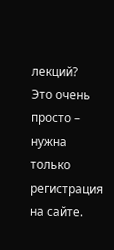лекций?
Это очень просто – нужна только регистрация на сайте.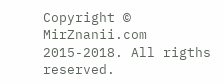Copyright © MirZnanii.com 2015-2018. All rigths reserved.